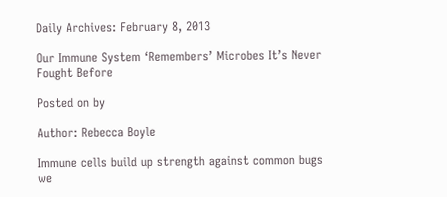Daily Archives: February 8, 2013

Our Immune System ‘Remembers’ Microbes It’s Never Fought Before

Posted on by

Author: Rebecca Boyle

Immune cells build up strength against common bugs we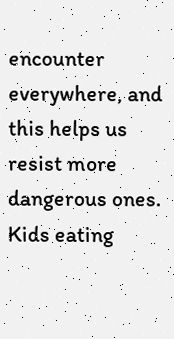encounter everywhere, and this helps us resist more dangerous ones. Kids eating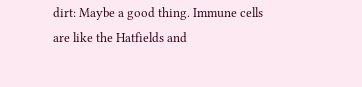dirt: Maybe a good thing. Immune cells are like the Hatfields and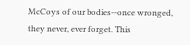McCoys of our bodies--once wronged, they never, ever forget. This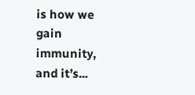is how we gain immunity, and it’s...